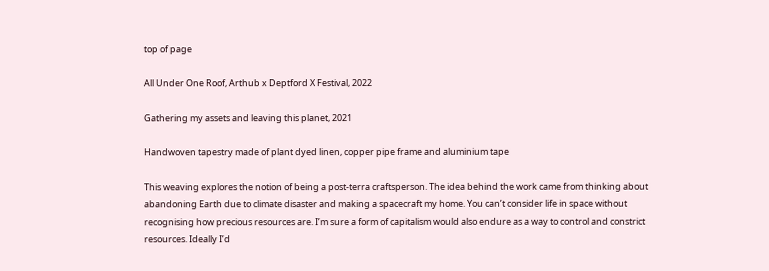top of page

All Under One Roof, Arthub x Deptford X Festival, 2022

Gathering my assets and leaving this planet, 2021

Handwoven tapestry made of plant dyed linen, copper pipe frame and aluminium tape

This weaving explores the notion of being a post-terra craftsperson. The idea behind the work came from thinking about abandoning Earth due to climate disaster and making a spacecraft my home. You can’t consider life in space without recognising how precious resources are. I’m sure a form of capitalism would also endure as a way to control and constrict resources. Ideally I’d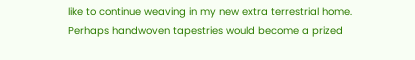like to continue weaving in my new extra terrestrial home. Perhaps handwoven tapestries would become a prized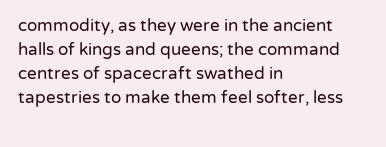commodity, as they were in the ancient halls of kings and queens; the command centres of spacecraft swathed in tapestries to make them feel softer, less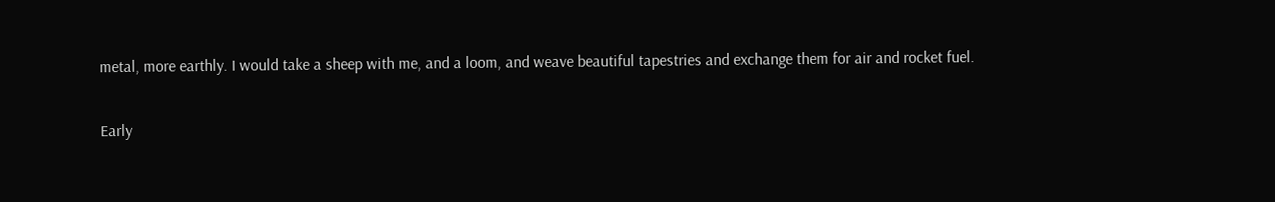metal, more earthly. I would take a sheep with me, and a loom, and weave beautiful tapestries and exchange them for air and rocket fuel.

Early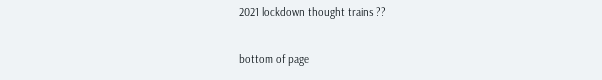2021 lockdown thought trains ??

bottom of page